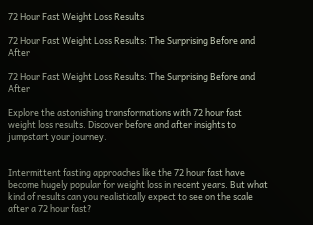72 Hour Fast Weight Loss Results

72 Hour Fast Weight Loss Results: The Surprising Before and After

72 Hour Fast Weight Loss Results: The Surprising Before and After

Explore the astonishing transformations with 72 hour fast weight loss results. Discover before and after insights to jumpstart your journey.


Intermittent fasting approaches like the 72 hour fast have become hugely popular for weight loss in recent years. But what kind of results can you realistically expect to see on the scale after a 72 hour fast?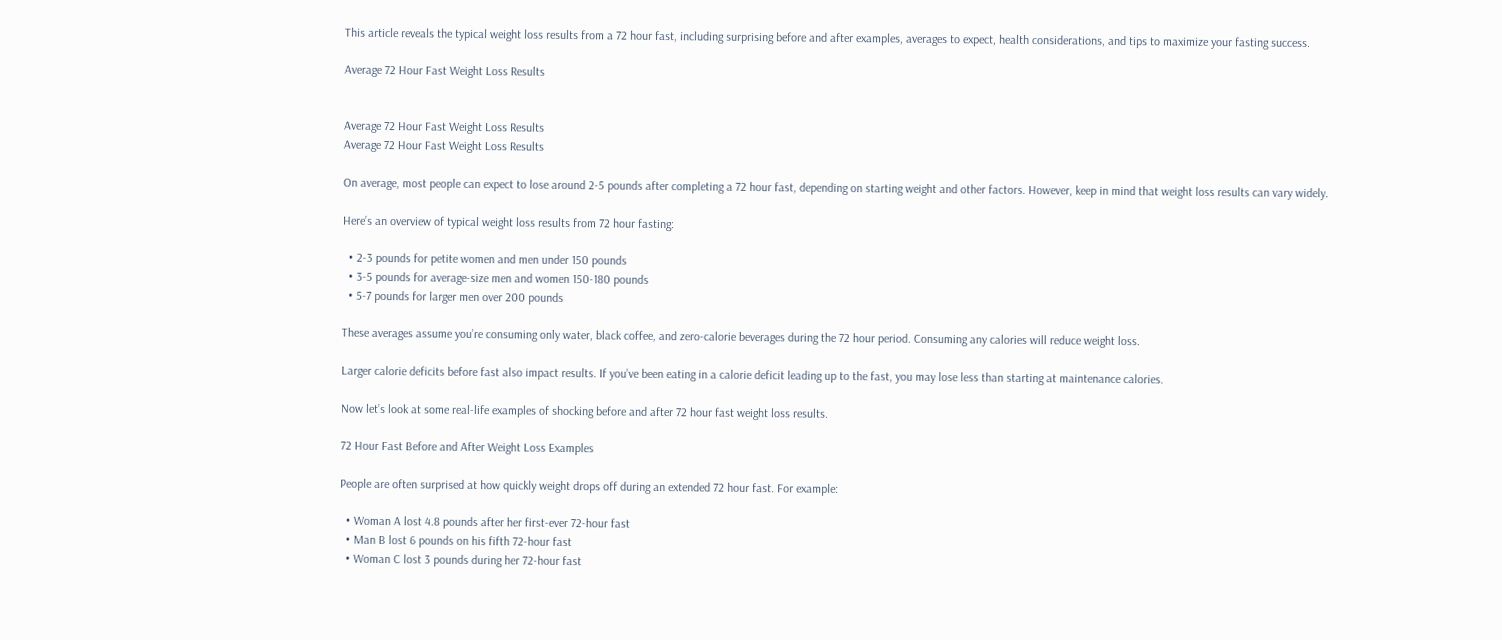This article reveals the typical weight loss results from a 72 hour fast, including surprising before and after examples, averages to expect, health considerations, and tips to maximize your fasting success.

Average 72 Hour Fast Weight Loss Results


Average 72 Hour Fast Weight Loss Results
Average 72 Hour Fast Weight Loss Results

On average, most people can expect to lose around 2-5 pounds after completing a 72 hour fast, depending on starting weight and other factors. However, keep in mind that weight loss results can vary widely.

Here’s an overview of typical weight loss results from 72 hour fasting:

  • 2-3 pounds for petite women and men under 150 pounds
  • 3-5 pounds for average-size men and women 150-180 pounds
  • 5-7 pounds for larger men over 200 pounds

These averages assume you’re consuming only water, black coffee, and zero-calorie beverages during the 72 hour period. Consuming any calories will reduce weight loss.

Larger calorie deficits before fast also impact results. If you’ve been eating in a calorie deficit leading up to the fast, you may lose less than starting at maintenance calories.

Now let’s look at some real-life examples of shocking before and after 72 hour fast weight loss results.

72 Hour Fast Before and After Weight Loss Examples

People are often surprised at how quickly weight drops off during an extended 72 hour fast. For example:

  • Woman A lost 4.8 pounds after her first-ever 72-hour fast
  • Man B lost 6 pounds on his fifth 72-hour fast
  • Woman C lost 3 pounds during her 72-hour fast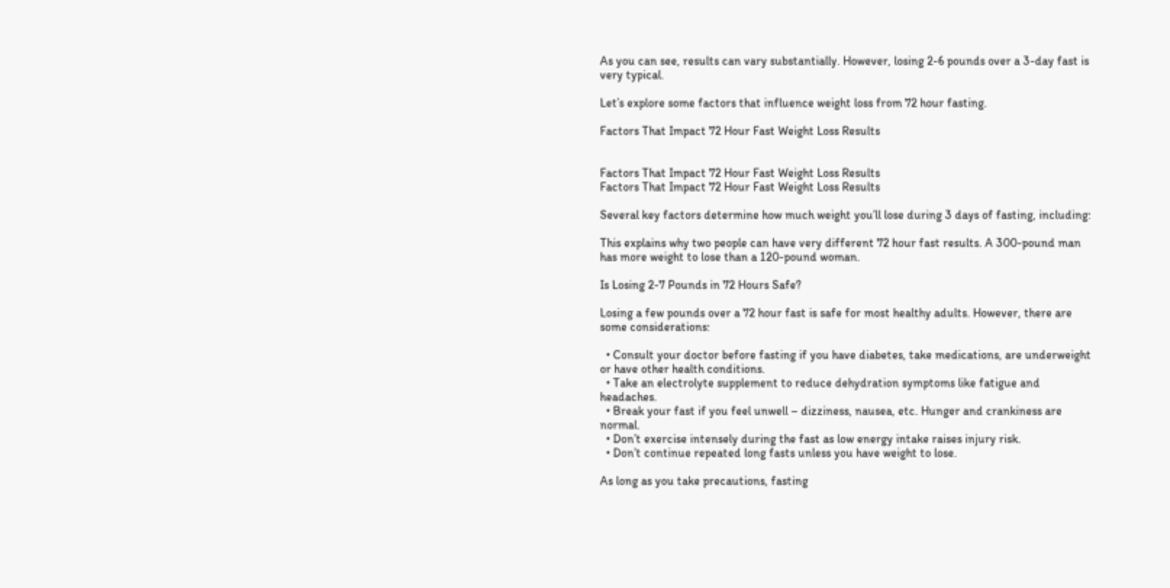As you can see, results can vary substantially. However, losing 2-6 pounds over a 3-day fast is very typical.

Let’s explore some factors that influence weight loss from 72 hour fasting.

Factors That Impact 72 Hour Fast Weight Loss Results


Factors That Impact 72 Hour Fast Weight Loss Results
Factors That Impact 72 Hour Fast Weight Loss Results

Several key factors determine how much weight you’ll lose during 3 days of fasting, including:

This explains why two people can have very different 72 hour fast results. A 300-pound man has more weight to lose than a 120-pound woman.

Is Losing 2-7 Pounds in 72 Hours Safe?

Losing a few pounds over a 72 hour fast is safe for most healthy adults. However, there are some considerations:

  • Consult your doctor before fasting if you have diabetes, take medications, are underweight or have other health conditions.
  • Take an electrolyte supplement to reduce dehydration symptoms like fatigue and headaches.
  • Break your fast if you feel unwell – dizziness, nausea, etc. Hunger and crankiness are normal.
  • Don’t exercise intensely during the fast as low energy intake raises injury risk.
  • Don’t continue repeated long fasts unless you have weight to lose.

As long as you take precautions, fasting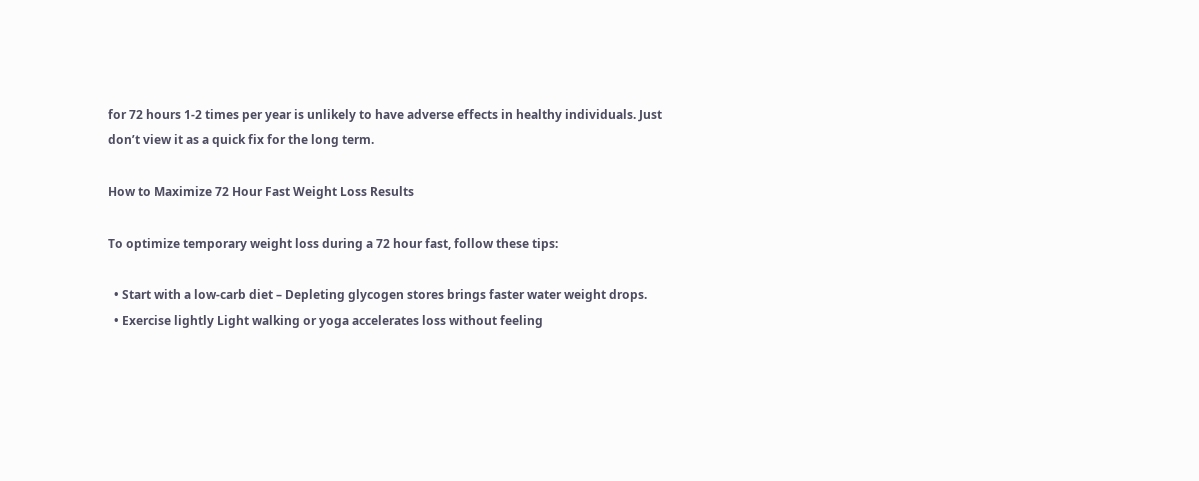for 72 hours 1-2 times per year is unlikely to have adverse effects in healthy individuals. Just don’t view it as a quick fix for the long term.

How to Maximize 72 Hour Fast Weight Loss Results

To optimize temporary weight loss during a 72 hour fast, follow these tips:

  • Start with a low-carb diet – Depleting glycogen stores brings faster water weight drops.
  • Exercise lightly Light walking or yoga accelerates loss without feeling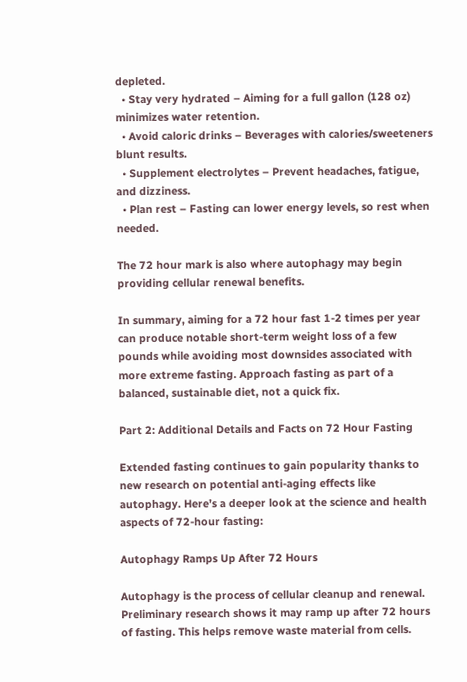depleted.
  • Stay very hydrated – Aiming for a full gallon (128 oz) minimizes water retention.
  • Avoid caloric drinks – Beverages with calories/sweeteners blunt results.
  • Supplement electrolytes – Prevent headaches, fatigue, and dizziness.
  • Plan rest – Fasting can lower energy levels, so rest when needed.

The 72 hour mark is also where autophagy may begin providing cellular renewal benefits.

In summary, aiming for a 72 hour fast 1-2 times per year can produce notable short-term weight loss of a few pounds while avoiding most downsides associated with more extreme fasting. Approach fasting as part of a balanced, sustainable diet, not a quick fix.

Part 2: Additional Details and Facts on 72 Hour Fasting

Extended fasting continues to gain popularity thanks to new research on potential anti-aging effects like autophagy. Here’s a deeper look at the science and health aspects of 72-hour fasting:

Autophagy Ramps Up After 72 Hours

Autophagy is the process of cellular cleanup and renewal. Preliminary research shows it may ramp up after 72 hours of fasting. This helps remove waste material from cells.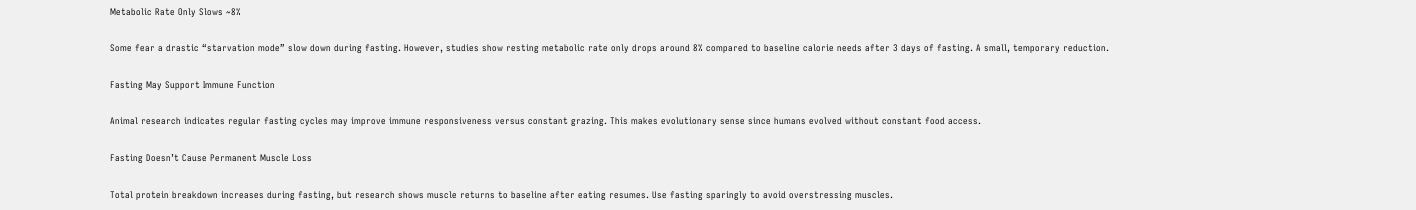Metabolic Rate Only Slows ~8%

Some fear a drastic “starvation mode” slow down during fasting. However, studies show resting metabolic rate only drops around 8% compared to baseline calorie needs after 3 days of fasting. A small, temporary reduction.

Fasting May Support Immune Function

Animal research indicates regular fasting cycles may improve immune responsiveness versus constant grazing. This makes evolutionary sense since humans evolved without constant food access.

Fasting Doesn’t Cause Permanent Muscle Loss

Total protein breakdown increases during fasting, but research shows muscle returns to baseline after eating resumes. Use fasting sparingly to avoid overstressing muscles.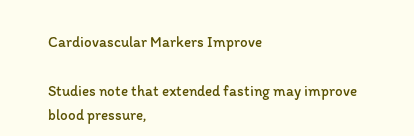Cardiovascular Markers Improve

Studies note that extended fasting may improve blood pressure,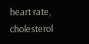heart rate, cholesterol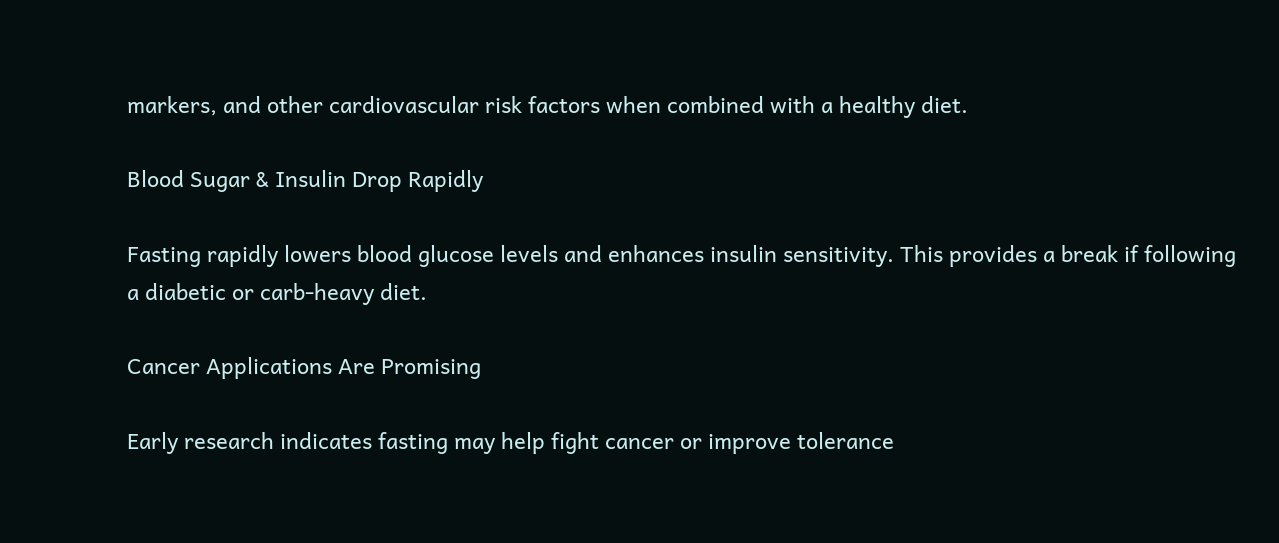markers, and other cardiovascular risk factors when combined with a healthy diet.

Blood Sugar & Insulin Drop Rapidly

Fasting rapidly lowers blood glucose levels and enhances insulin sensitivity. This provides a break if following a diabetic or carb-heavy diet.

Cancer Applications Are Promising

Early research indicates fasting may help fight cancer or improve tolerance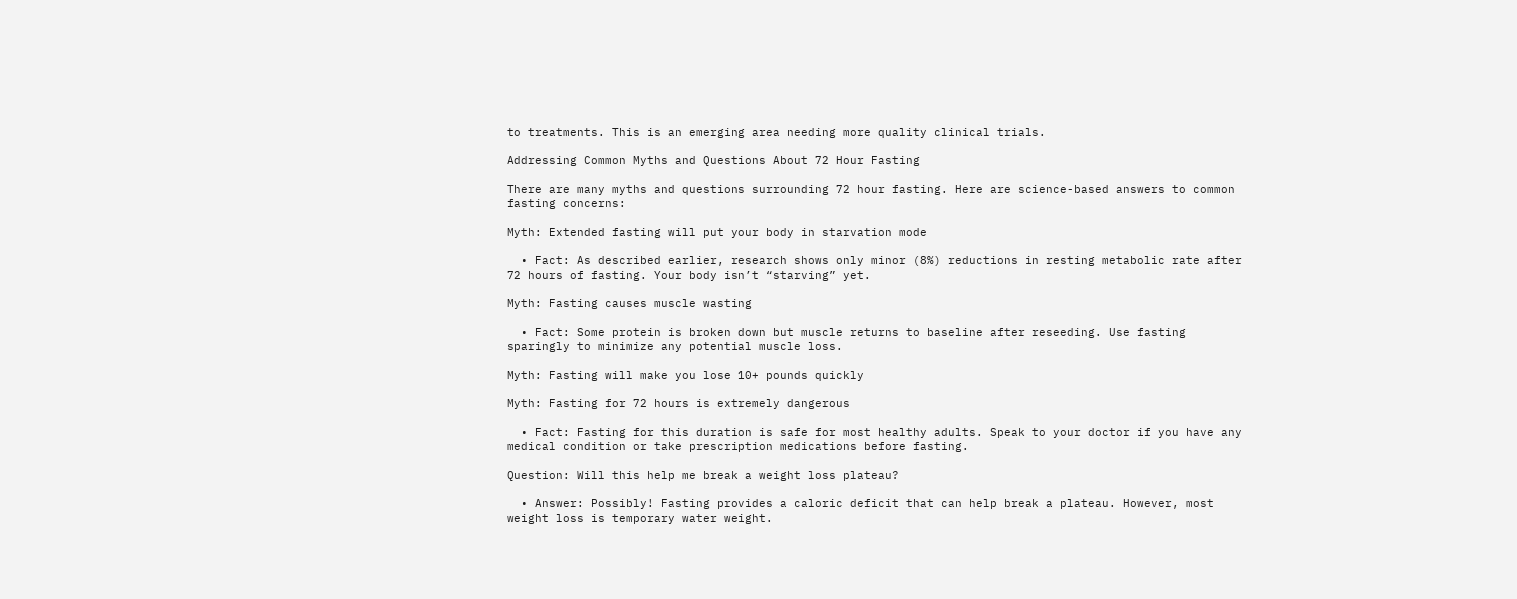to treatments. This is an emerging area needing more quality clinical trials.

Addressing Common Myths and Questions About 72 Hour Fasting

There are many myths and questions surrounding 72 hour fasting. Here are science-based answers to common fasting concerns:

Myth: Extended fasting will put your body in starvation mode

  • Fact: As described earlier, research shows only minor (8%) reductions in resting metabolic rate after 72 hours of fasting. Your body isn’t “starving” yet.

Myth: Fasting causes muscle wasting

  • Fact: Some protein is broken down but muscle returns to baseline after reseeding. Use fasting sparingly to minimize any potential muscle loss.

Myth: Fasting will make you lose 10+ pounds quickly

Myth: Fasting for 72 hours is extremely dangerous

  • Fact: Fasting for this duration is safe for most healthy adults. Speak to your doctor if you have any medical condition or take prescription medications before fasting.

Question: Will this help me break a weight loss plateau?

  • Answer: Possibly! Fasting provides a caloric deficit that can help break a plateau. However, most weight loss is temporary water weight.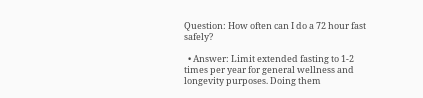Question: How often can I do a 72 hour fast safely?

  • Answer: Limit extended fasting to 1-2 times per year for general wellness and longevity purposes. Doing them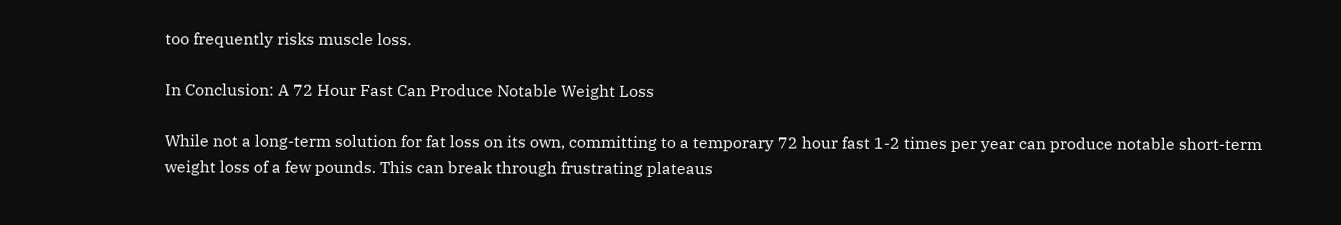too frequently risks muscle loss.

In Conclusion: A 72 Hour Fast Can Produce Notable Weight Loss

While not a long-term solution for fat loss on its own, committing to a temporary 72 hour fast 1-2 times per year can produce notable short-term weight loss of a few pounds. This can break through frustrating plateaus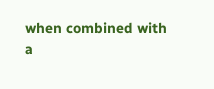when combined with a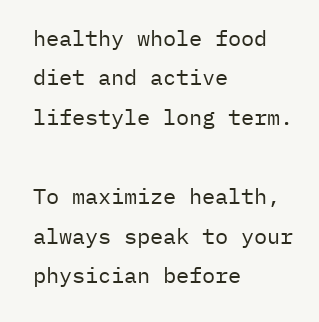healthy whole food diet and active lifestyle long term.

To maximize health, always speak to your physician before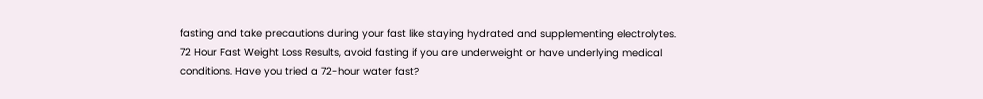fasting and take precautions during your fast like staying hydrated and supplementing electrolytes. 72 Hour Fast Weight Loss Results, avoid fasting if you are underweight or have underlying medical conditions. Have you tried a 72-hour water fast?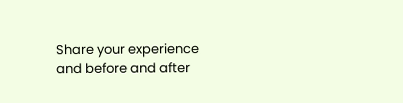Share your experience and before and after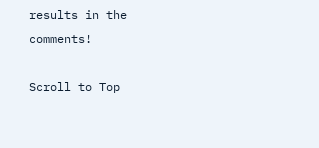results in the comments!

Scroll to Top